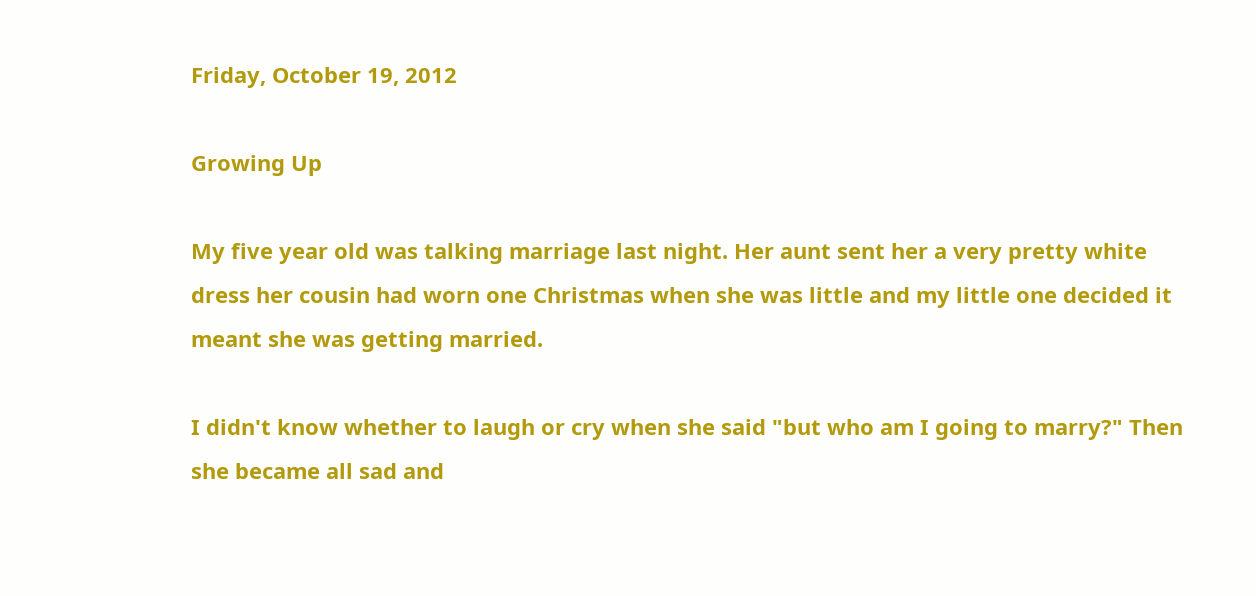Friday, October 19, 2012

Growing Up

My five year old was talking marriage last night. Her aunt sent her a very pretty white dress her cousin had worn one Christmas when she was little and my little one decided it meant she was getting married.

I didn't know whether to laugh or cry when she said "but who am I going to marry?" Then she became all sad and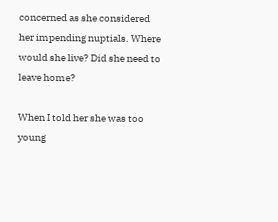concerned as she considered her impending nuptials. Where would she live? Did she need to leave home?

When I told her she was too young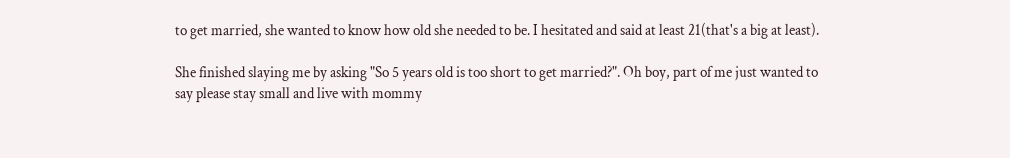to get married, she wanted to know how old she needed to be. I hesitated and said at least 21(that's a big at least).

She finished slaying me by asking "So 5 years old is too short to get married?". Oh boy, part of me just wanted to say please stay small and live with mommy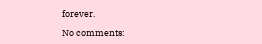forever.

No comments: